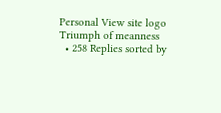Personal View site logo
Triumph of meanness
  • 258 Replies sorted by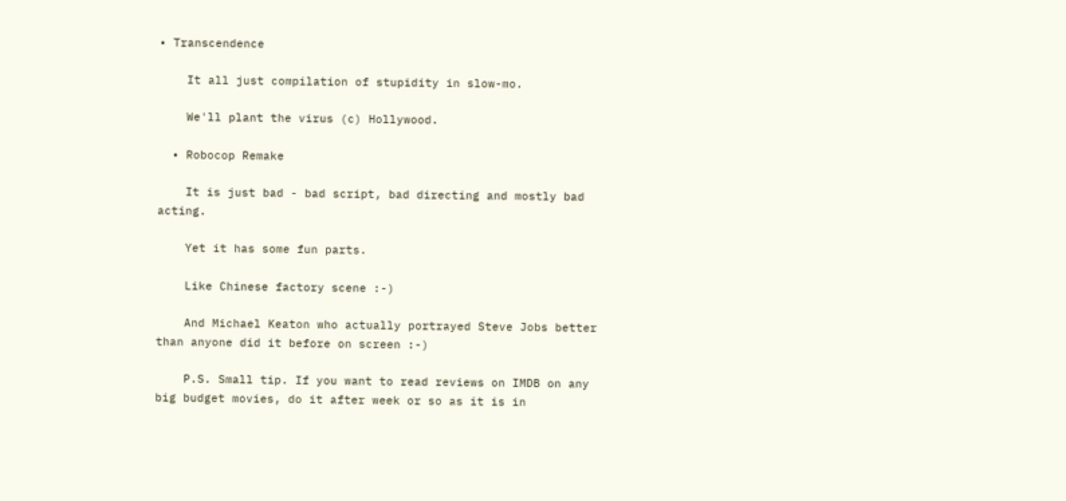• Transcendence

    It all just compilation of stupidity in slow-mo.

    We'll plant the virus (c) Hollywood.

  • Robocop Remake

    It is just bad - bad script, bad directing and mostly bad acting.

    Yet it has some fun parts.

    Like Chinese factory scene :-)

    And Michael Keaton who actually portrayed Steve Jobs better than anyone did it before on screen :-)

    P.S. Small tip. If you want to read reviews on IMDB on any big budget movies, do it after week or so as it is in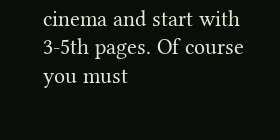cinema and start with 3-5th pages. Of course you must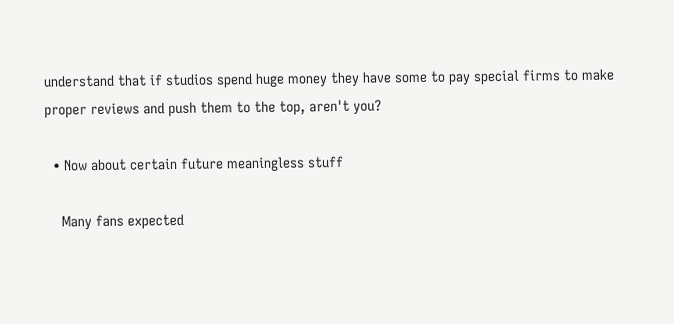understand that if studios spend huge money they have some to pay special firms to make proper reviews and push them to the top, aren't you?

  • Now about certain future meaningless stuff

    Many fans expected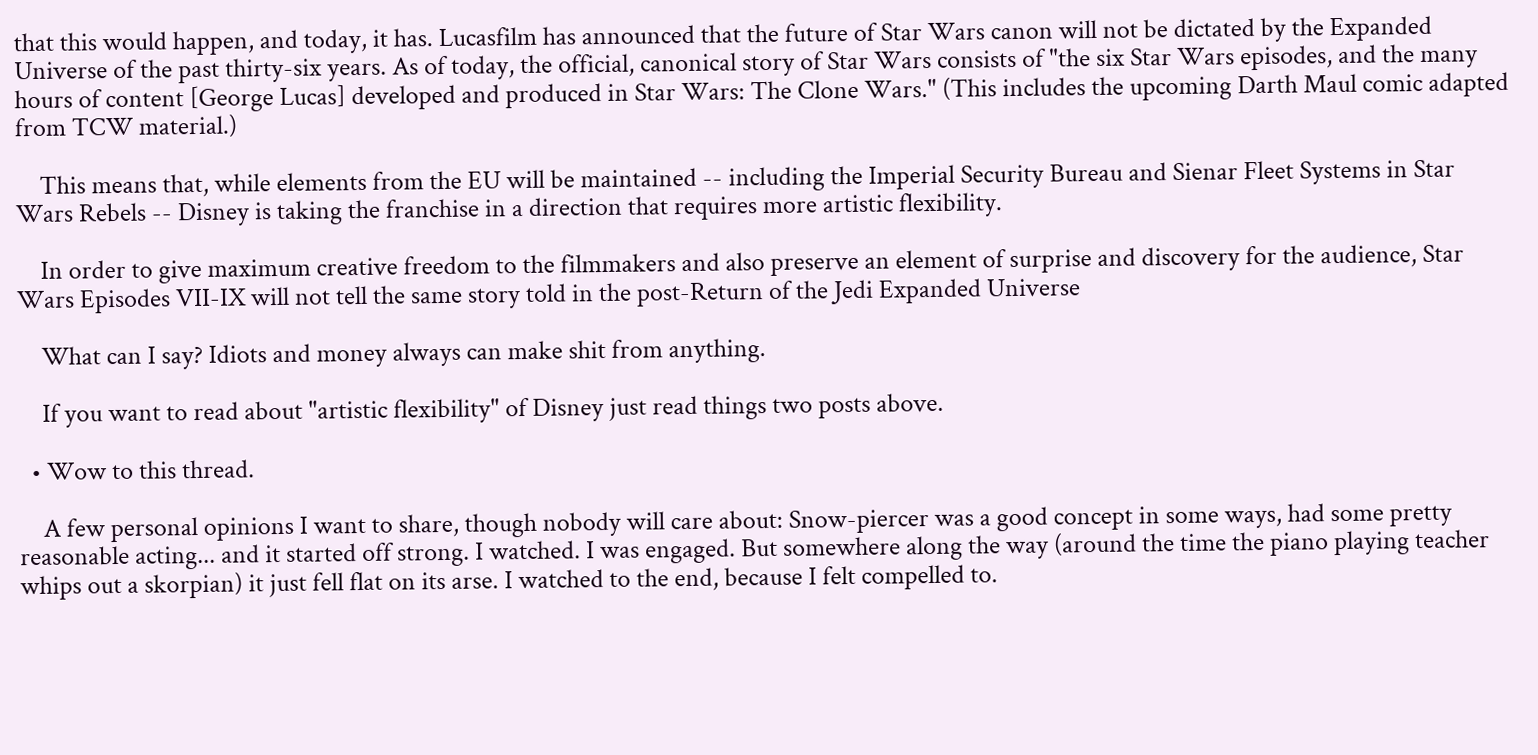that this would happen, and today, it has. Lucasfilm has announced that the future of Star Wars canon will not be dictated by the Expanded Universe of the past thirty-six years. As of today, the official, canonical story of Star Wars consists of "the six Star Wars episodes, and the many hours of content [George Lucas] developed and produced in Star Wars: The Clone Wars." (This includes the upcoming Darth Maul comic adapted from TCW material.)

    This means that, while elements from the EU will be maintained -- including the Imperial Security Bureau and Sienar Fleet Systems in Star Wars Rebels -- Disney is taking the franchise in a direction that requires more artistic flexibility.

    In order to give maximum creative freedom to the filmmakers and also preserve an element of surprise and discovery for the audience, Star Wars Episodes VII-IX will not tell the same story told in the post-Return of the Jedi Expanded Universe

    What can I say? Idiots and money always can make shit from anything.

    If you want to read about "artistic flexibility" of Disney just read things two posts above.

  • Wow to this thread.

    A few personal opinions I want to share, though nobody will care about: Snow-piercer was a good concept in some ways, had some pretty reasonable acting... and it started off strong. I watched. I was engaged. But somewhere along the way (around the time the piano playing teacher whips out a skorpian) it just fell flat on its arse. I watched to the end, because I felt compelled to.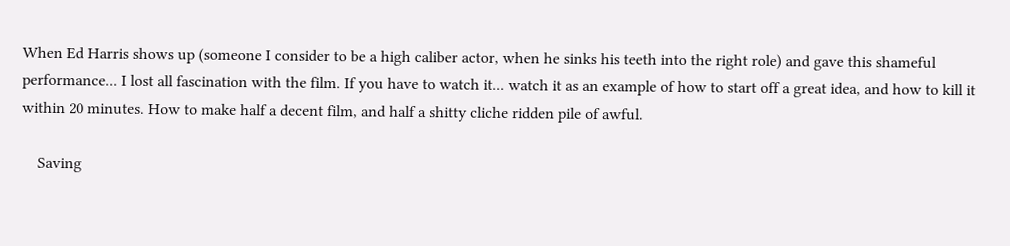When Ed Harris shows up (someone I consider to be a high caliber actor, when he sinks his teeth into the right role) and gave this shameful performance... I lost all fascination with the film. If you have to watch it... watch it as an example of how to start off a great idea, and how to kill it within 20 minutes. How to make half a decent film, and half a shitty cliche ridden pile of awful.

    Saving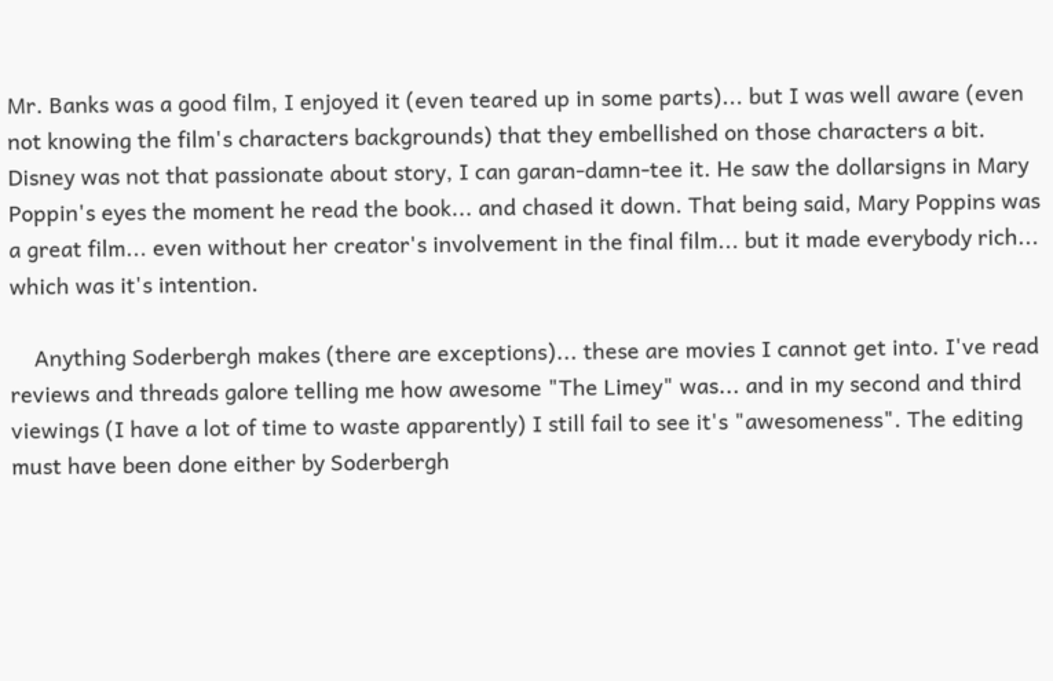Mr. Banks was a good film, I enjoyed it (even teared up in some parts)... but I was well aware (even not knowing the film's characters backgrounds) that they embellished on those characters a bit. Disney was not that passionate about story, I can garan-damn-tee it. He saw the dollarsigns in Mary Poppin's eyes the moment he read the book... and chased it down. That being said, Mary Poppins was a great film... even without her creator's involvement in the final film... but it made everybody rich... which was it's intention.

    Anything Soderbergh makes (there are exceptions)... these are movies I cannot get into. I've read reviews and threads galore telling me how awesome "The Limey" was... and in my second and third viewings (I have a lot of time to waste apparently) I still fail to see it's "awesomeness". The editing must have been done either by Soderbergh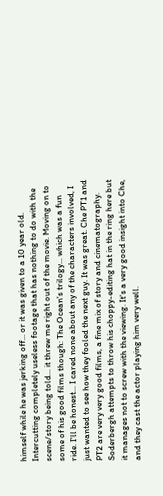himself while he was jerking off... or it was given to a 10 year old. Intercutting completely useless footage that has nothing to do with the scene/story being told... it threw me right out of the movie. Moving on to some of his good films though: The Ocean's trilogy... which was a fun ride. I'll be honest... I cared none about any of the characters involved, I just wanted to see how they fooled the next guy. It was great. Che PT1 and PT2 are very very good films, a fine mix of story and cinematography. Soderbergh attempts to throw his choppy-editing hat in the ring here but it manages not to screw with the viewing. It's a very good insight into Che, and they cast the actor playing him very well.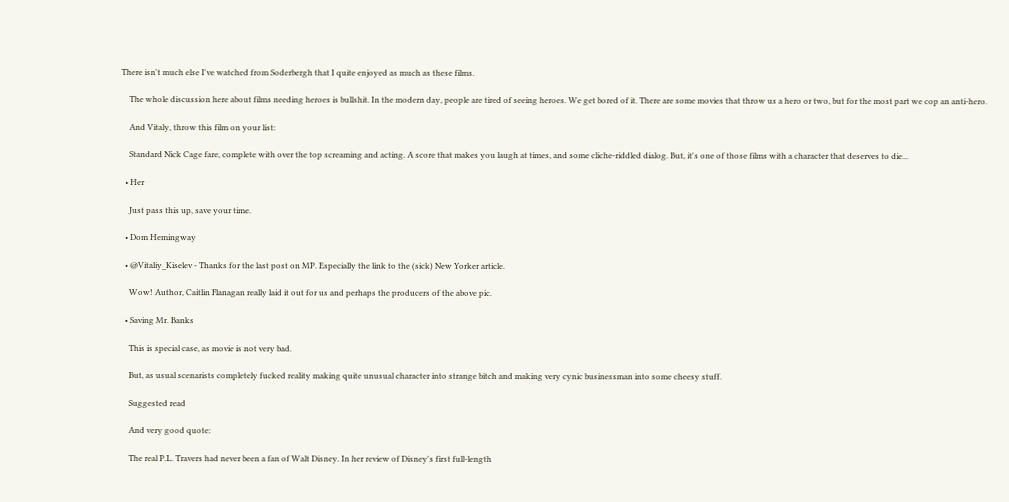There isn't much else I've watched from Soderbergh that I quite enjoyed as much as these films.

    The whole discussion here about films needing heroes is bullshit. In the modern day, people are tired of seeing heroes. We get bored of it. There are some movies that throw us a hero or two, but for the most part we cop an anti-hero.

    And Vitaly, throw this film on your list:

    Standard Nick Cage fare, complete with over the top screaming and acting. A score that makes you laugh at times, and some cliche-riddled dialog. But, it's one of those films with a character that deserves to die...

  • Her

    Just pass this up, save your time.

  • Dom Hemingway

  • @Vitaliy_Kiselev - Thanks for the last post on MP. Especially the link to the (sick) New Yorker article.

    Wow! Author, Caitlin Flanagan really laid it out for us and perhaps the producers of the above pic.

  • Saving Mr. Banks

    This is special case, as movie is not very bad.

    But, as usual scenarists completely fucked reality making quite unusual character into strange bitch and making very cynic businessman into some cheesy stuff.

    Suggested read

    And very good quote:

    The real P.L. Travers had never been a fan of Walt Disney. In her review of Disney's first full-length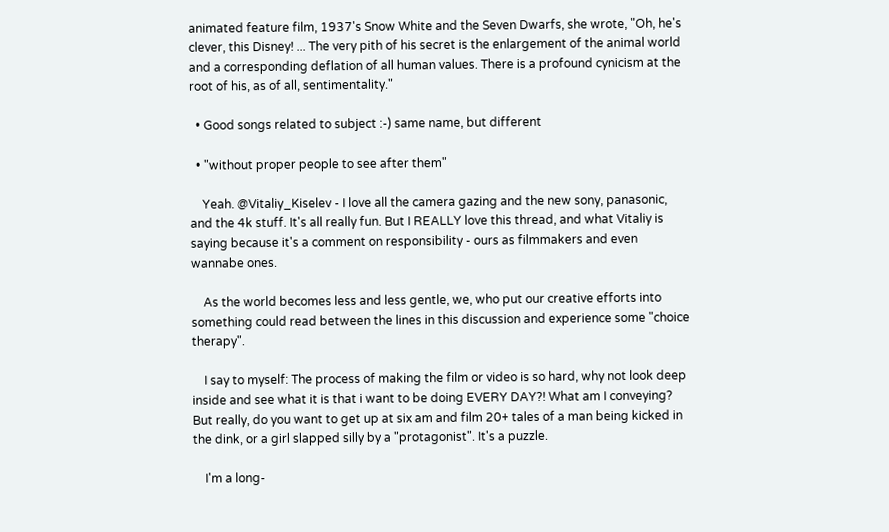animated feature film, 1937's Snow White and the Seven Dwarfs, she wrote, "Oh, he's clever, this Disney! ... The very pith of his secret is the enlargement of the animal world and a corresponding deflation of all human values. There is a profound cynicism at the root of his, as of all, sentimentality."

  • Good songs related to subject :-) same name, but different

  • "without proper people to see after them"

    Yeah. @Vitaliy_Kiselev - I love all the camera gazing and the new sony, panasonic, and the 4k stuff. It's all really fun. But I REALLY love this thread, and what Vitaliy is saying because it's a comment on responsibility - ours as filmmakers and even wannabe ones.

    As the world becomes less and less gentle, we, who put our creative efforts into something could read between the lines in this discussion and experience some "choice therapy".

    I say to myself: The process of making the film or video is so hard, why not look deep inside and see what it is that i want to be doing EVERY DAY?! What am I conveying? But really, do you want to get up at six am and film 20+ tales of a man being kicked in the dink, or a girl slapped silly by a "protagonist". It's a puzzle.

    I'm a long-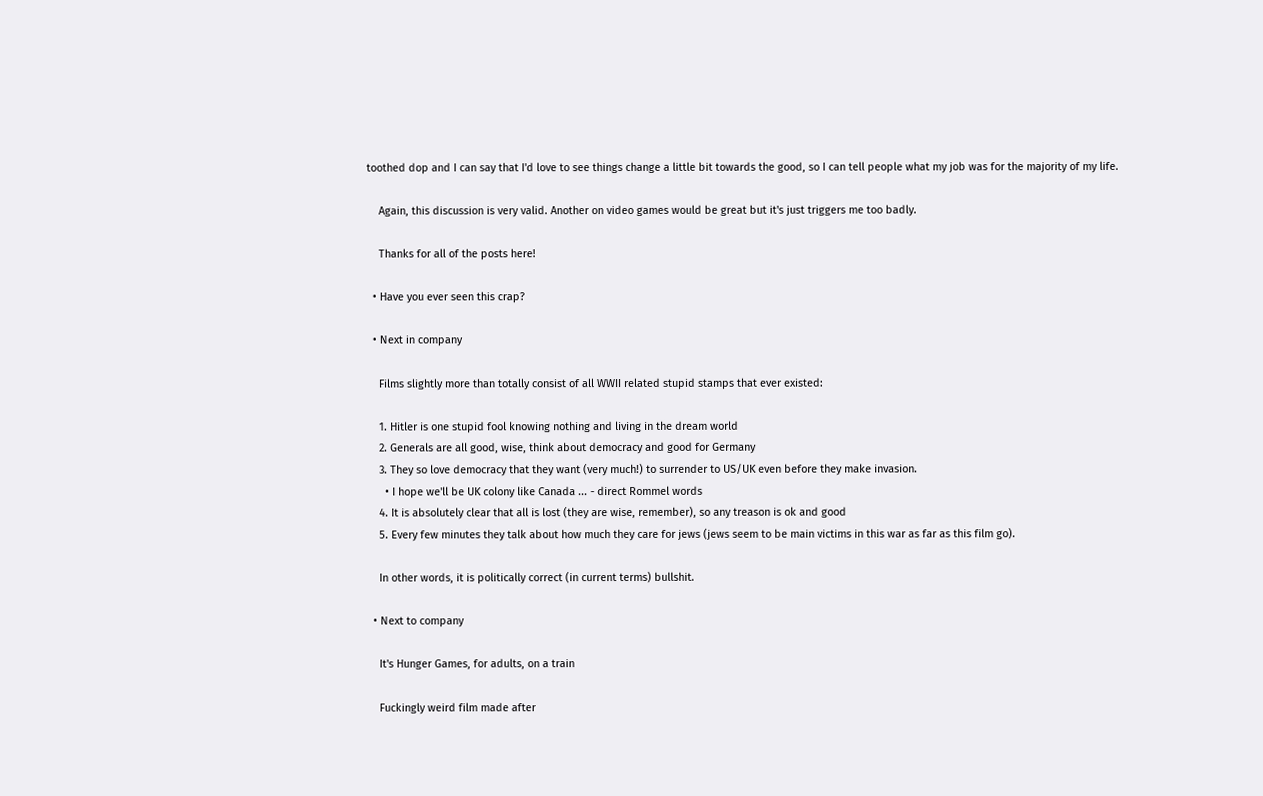toothed dop and I can say that I'd love to see things change a little bit towards the good, so I can tell people what my job was for the majority of my life.

    Again, this discussion is very valid. Another on video games would be great but it's just triggers me too badly.

    Thanks for all of the posts here!

  • Have you ever seen this crap?

  • Next in company

    Films slightly more than totally consist of all WWII related stupid stamps that ever existed:

    1. Hitler is one stupid fool knowing nothing and living in the dream world
    2. Generals are all good, wise, think about democracy and good for Germany
    3. They so love democracy that they want (very much!) to surrender to US/UK even before they make invasion.
      • I hope we'll be UK colony like Canada ... - direct Rommel words
    4. It is absolutely clear that all is lost (they are wise, remember), so any treason is ok and good
    5. Every few minutes they talk about how much they care for jews (jews seem to be main victims in this war as far as this film go).

    In other words, it is politically correct (in current terms) bullshit.

  • Next to company

    It's Hunger Games, for adults, on a train

    Fuckingly weird film made after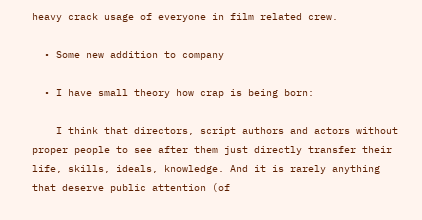heavy crack usage of everyone in film related crew.

  • Some new addition to company

  • I have small theory how crap is being born:

    I think that directors, script authors and actors without proper people to see after them just directly transfer their life, skills, ideals, knowledge. And it is rarely anything that deserve public attention (of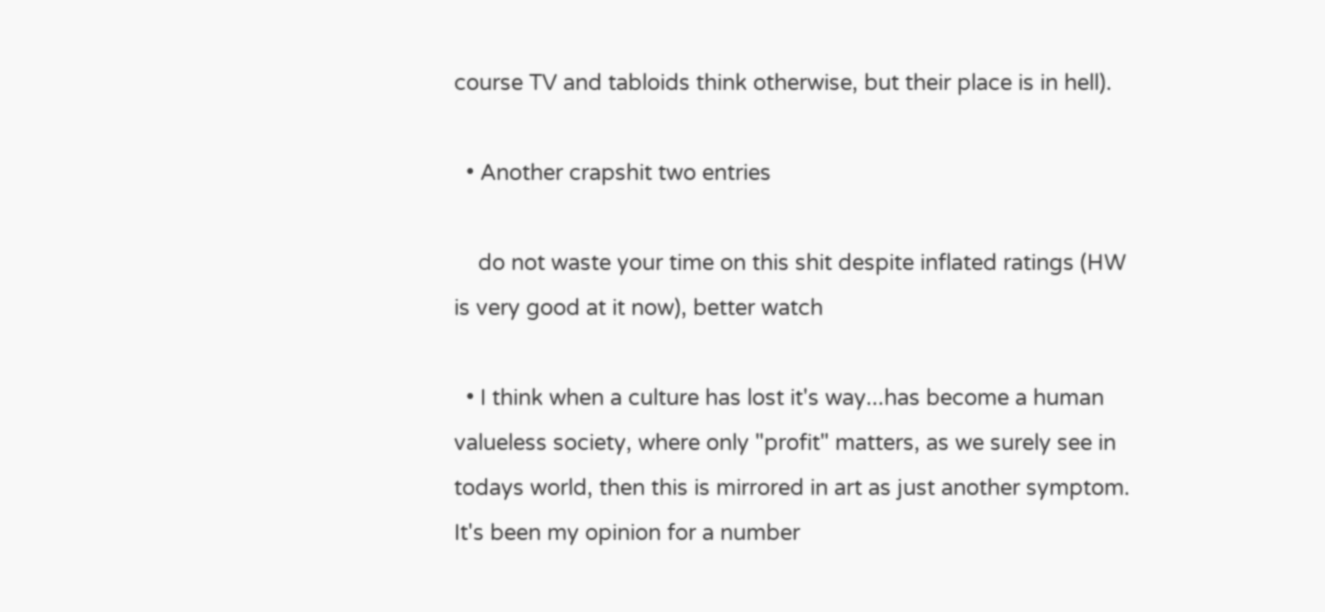course TV and tabloids think otherwise, but their place is in hell).

  • Another crapshit two entries

    do not waste your time on this shit despite inflated ratings (HW is very good at it now), better watch

  • I think when a culture has lost it's way...has become a human valueless society, where only "profit" matters, as we surely see in todays world, then this is mirrored in art as just another symptom. It's been my opinion for a number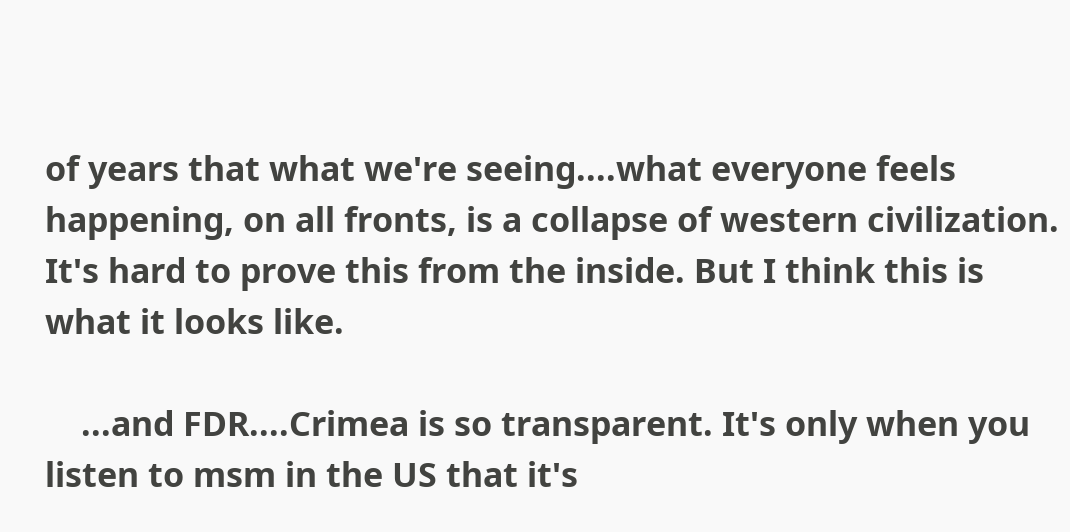of years that what we're seeing....what everyone feels happening, on all fronts, is a collapse of western civilization. It's hard to prove this from the inside. But I think this is what it looks like.

    ...and FDR....Crimea is so transparent. It's only when you listen to msm in the US that it's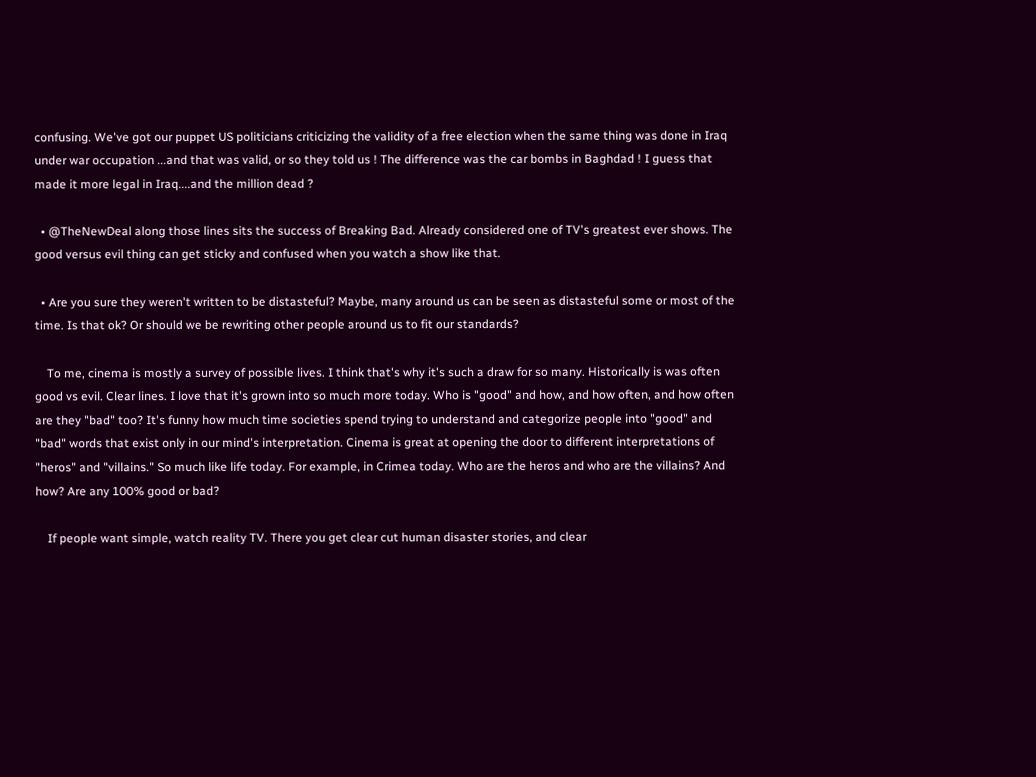confusing. We've got our puppet US politicians criticizing the validity of a free election when the same thing was done in Iraq under war occupation ...and that was valid, or so they told us ! The difference was the car bombs in Baghdad ! I guess that made it more legal in Iraq....and the million dead ?

  • @TheNewDeal along those lines sits the success of Breaking Bad. Already considered one of TV's greatest ever shows. The good versus evil thing can get sticky and confused when you watch a show like that.

  • Are you sure they weren't written to be distasteful? Maybe, many around us can be seen as distasteful some or most of the time. Is that ok? Or should we be rewriting other people around us to fit our standards?

    To me, cinema is mostly a survey of possible lives. I think that's why it's such a draw for so many. Historically is was often good vs evil. Clear lines. I love that it's grown into so much more today. Who is "good" and how, and how often, and how often are they "bad" too? It's funny how much time societies spend trying to understand and categorize people into "good" and "bad" words that exist only in our mind's interpretation. Cinema is great at opening the door to different interpretations of "heros" and "villains." So much like life today. For example, in Crimea today. Who are the heros and who are the villains? And how? Are any 100% good or bad?

    If people want simple, watch reality TV. There you get clear cut human disaster stories, and clear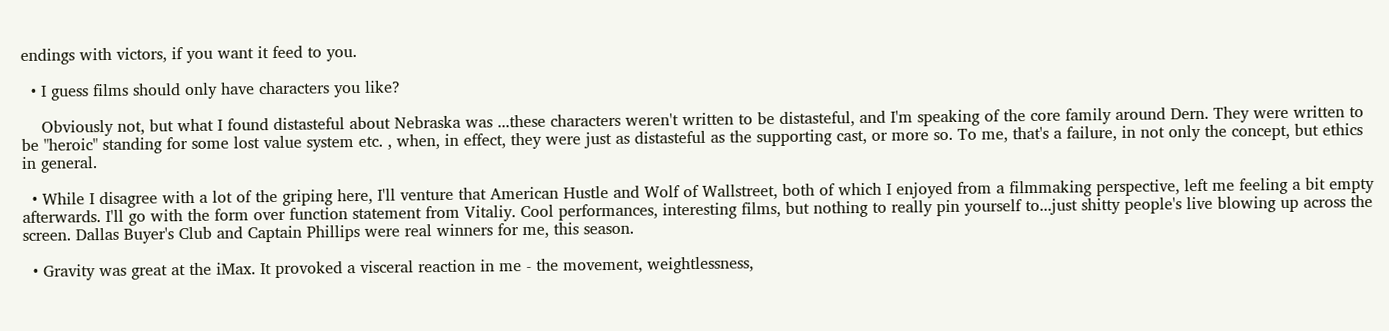endings with victors, if you want it feed to you.

  • I guess films should only have characters you like?

    Obviously not, but what I found distasteful about Nebraska was ...these characters weren't written to be distasteful, and I'm speaking of the core family around Dern. They were written to be "heroic" standing for some lost value system etc. , when, in effect, they were just as distasteful as the supporting cast, or more so. To me, that's a failure, in not only the concept, but ethics in general.

  • While I disagree with a lot of the griping here, I'll venture that American Hustle and Wolf of Wallstreet, both of which I enjoyed from a filmmaking perspective, left me feeling a bit empty afterwards. I'll go with the form over function statement from Vitaliy. Cool performances, interesting films, but nothing to really pin yourself to...just shitty people's live blowing up across the screen. Dallas Buyer's Club and Captain Phillips were real winners for me, this season.

  • Gravity was great at the iMax. It provoked a visceral reaction in me - the movement, weightlessness,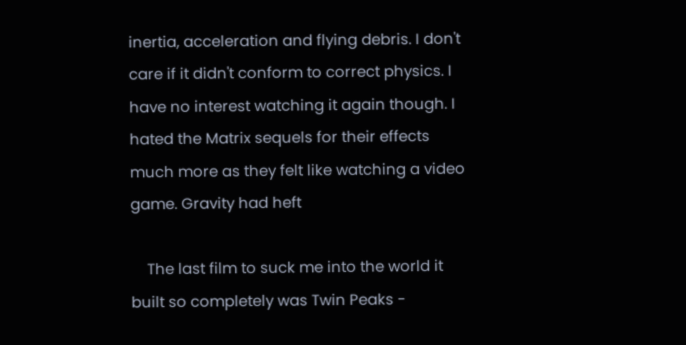inertia, acceleration and flying debris. I don't care if it didn't conform to correct physics. I have no interest watching it again though. I hated the Matrix sequels for their effects much more as they felt like watching a video game. Gravity had heft

    The last film to suck me into the world it built so completely was Twin Peaks -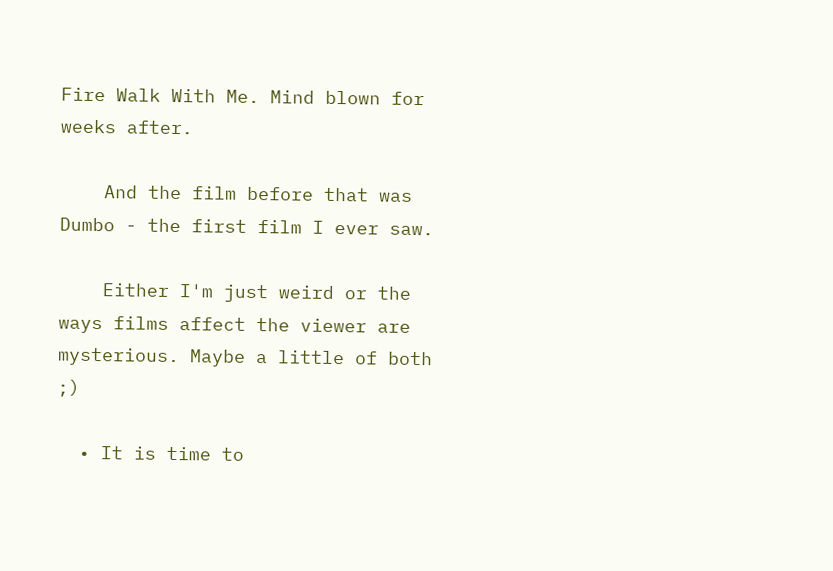Fire Walk With Me. Mind blown for weeks after.

    And the film before that was Dumbo - the first film I ever saw.

    Either I'm just weird or the ways films affect the viewer are mysterious. Maybe a little of both ;)

  • It is time to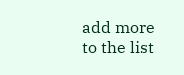add more to the list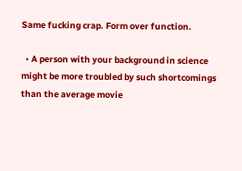Same fucking crap. Form over function.

  • A person with your background in science might be more troubled by such shortcomings than the average movie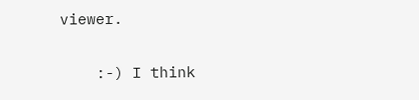viewer.

    :-) I think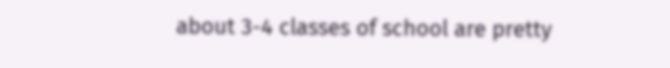about 3-4 classes of school are pretty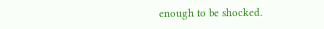enough to be shocked.